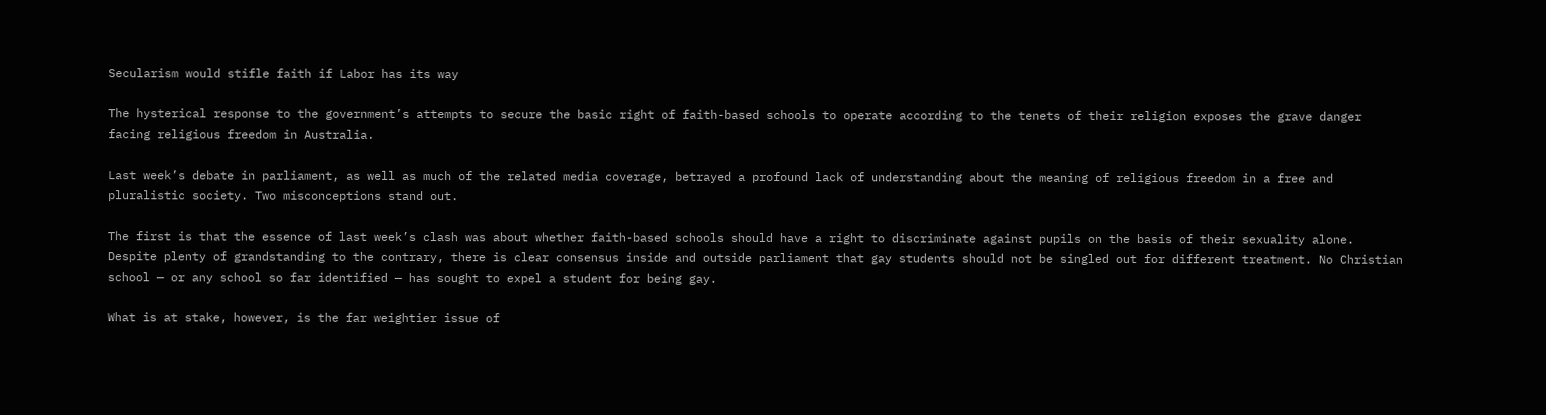Secularism would stifle faith if Labor has its way

The hysterical response to the government’s attempts to secure the basic right of faith-based schools to operate according to the tenets of their religion exposes the grave danger facing religious freedom in Australia.

Last week’s debate in parliament, as well as much of the related media coverage, betrayed a profound lack of understanding about the meaning of religious freedom in a free and pluralistic society. Two misconceptions stand out.

The first is that the essence of last week’s clash was about whether faith-based schools should have a right to discriminate against pupils on the basis of their sexuality alone. Despite plenty of grandstanding to the contrary, there is clear consensus inside and outside parliament that gay students should not be singled out for different treatment. No Christian school — or any school so far identified — has sought to expel a student for being gay.

What is at stake, however, is the far weightier issue of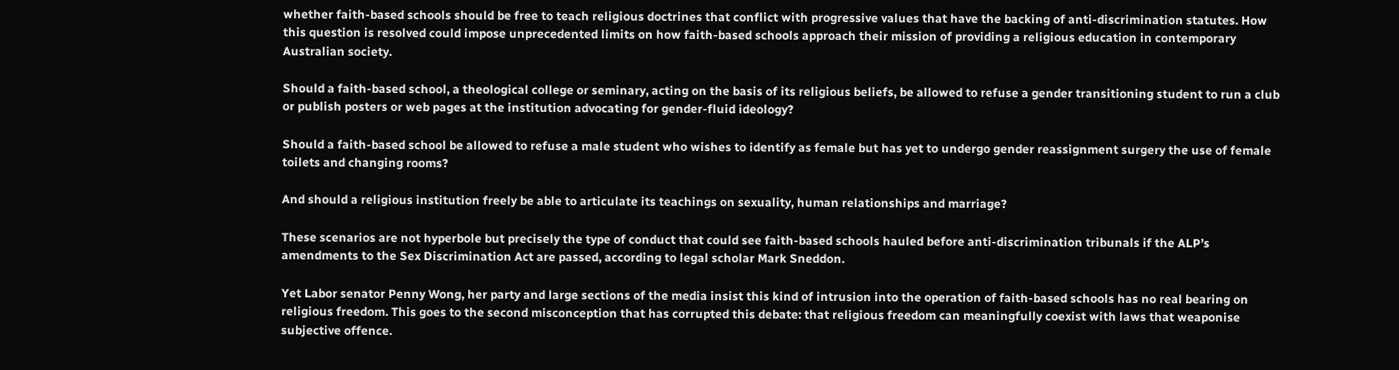whether faith-based schools should be free to teach religious doctrines that conflict with progressive values that have the backing of anti-discrimination statutes. How this question is resolved could impose unprecedented limits on how faith-based schools approach their mission of providing a religious education in contemporary Australian society.

Should a faith-based school, a theological college or seminary, acting on the basis of its religious beliefs, be allowed to refuse a gender transitioning student to run a club or publish posters or web pages at the institution advocating for gender-fluid ideology?

Should a faith-based school be allowed to refuse a male student who wishes to identify as female but has yet to undergo gender reassignment surgery the use of female toilets and changing rooms?

And should a religious institution freely be able to articulate its teachings on sexuality, human relationships and marriage?

These scenarios are not hyperbole but precisely the type of conduct that could see faith-based schools hauled before anti-discrimination tribunals if the ALP’s amendments to the Sex Discrimination Act are passed, according to legal scholar Mark Sneddon.

Yet Labor senator Penny Wong, her party and large sections of the media insist this kind of intrusion into the operation of faith-based schools has no real bearing on religious freedom. This goes to the second misconception that has corrupted this debate: that religious freedom can meaningfully coexist with laws that weaponise subjective offence.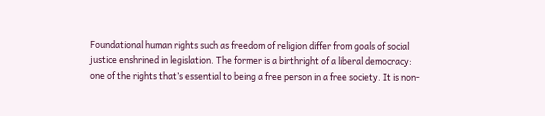Foundational human rights such as freedom of religion differ from goals of social justice enshrined in legislation. The former is a birthright of a liberal democracy: one of the rights that’s essential to being a free person in a free society. It is non-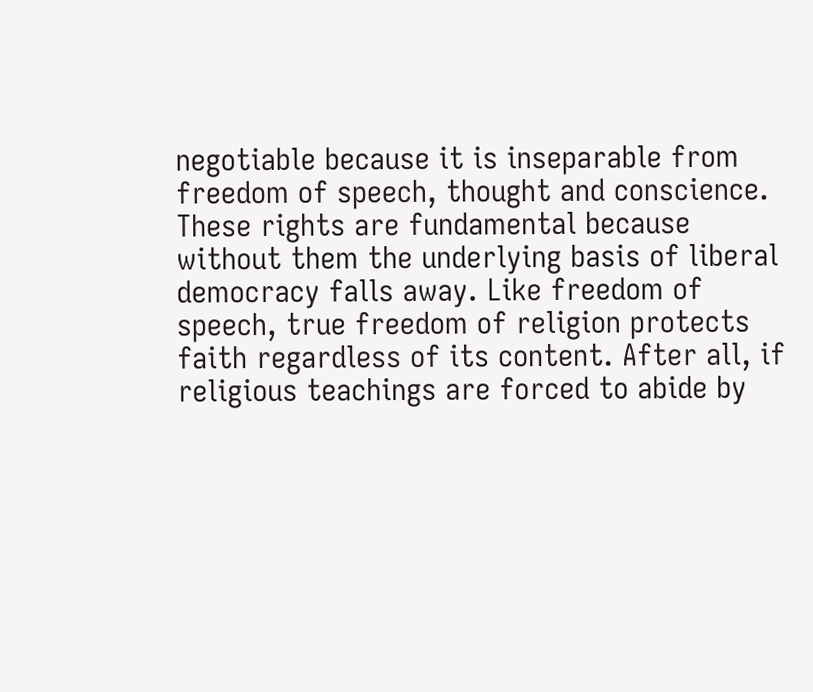negotiable because it is inseparable from freedom of speech, thought and conscience. These rights are fundamental because without them the underlying basis of liberal democracy falls away. Like freedom of speech, true freedom of religion protects faith regardless of its content. After all, if religious teachings are forced to abide by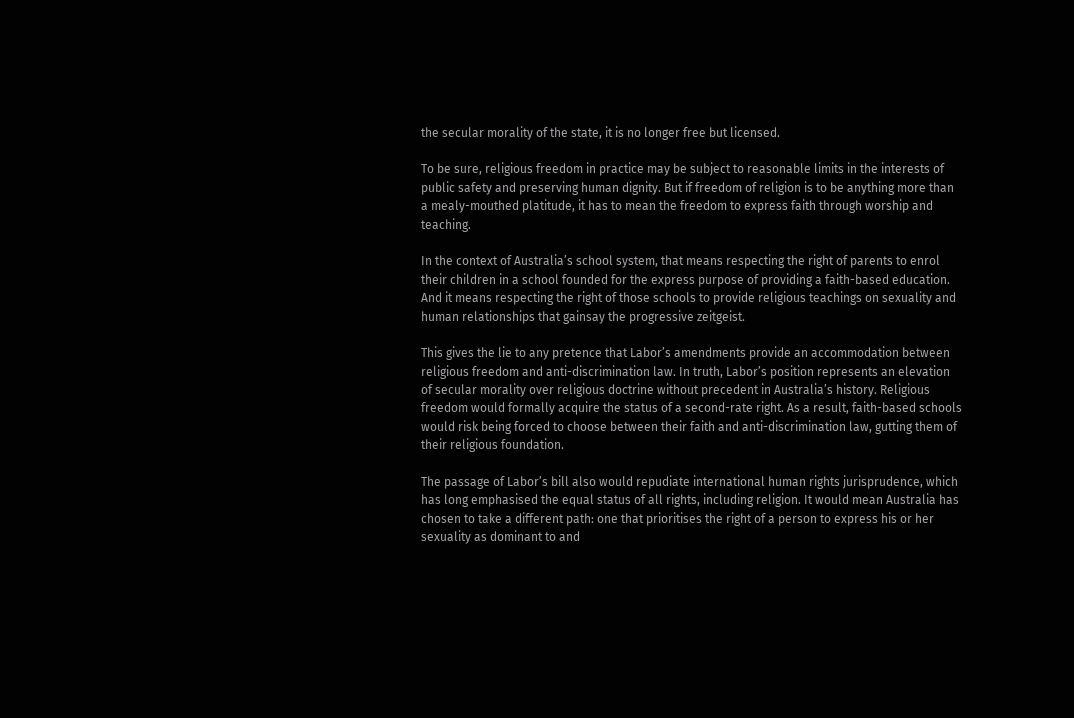the secular morality of the state, it is no longer free but licensed.

To be sure, religious freedom in practice may be subject to reasonable limits in the interests of public safety and preserving human dignity. But if freedom of religion is to be anything more than a mealy-mouthed platitude, it has to mean the freedom to express faith through worship and teaching.

In the context of Australia’s school system, that means respecting the right of parents to enrol their children in a school founded for the express purpose of providing a faith-based education. And it means respecting the right of those schools to provide religious teachings on sexuality and human relationships that gainsay the progressive zeitgeist.

This gives the lie to any pretence that Labor’s amendments provide an accommodation between religious freedom and anti-discrimination law. In truth, Labor’s position represents an elevation of secular morality over religious doctrine without precedent in Australia’s history. Religious freedom would formally acquire the status of a second-rate right. As a result, faith-based schools would risk being forced to choose between their faith and anti-discrimination law, gutting them of their religious foundation.

The passage of Labor’s bill also would repudiate international human rights jurisprudence, which has long emphasised the equal status of all rights, including religion. It would mean Australia has chosen to take a different path: one that prioritises the right of a person to express his or her sexuality as dominant to and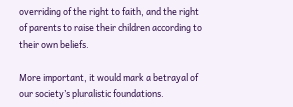overriding of the right to faith, and the right of parents to raise their children according to their own beliefs.

More important, it would mark a betrayal of our society’s pluralistic foundations.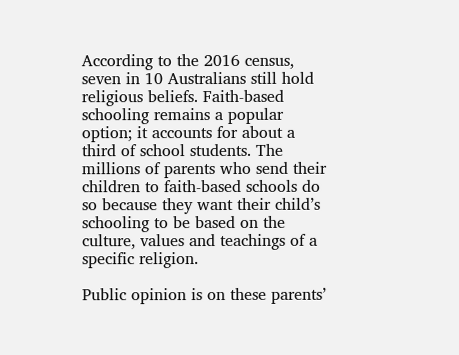According to the 2016 census, seven in 10 Australians still hold religious beliefs. Faith-based schooling remains a popular option; it accounts for about a third of school students. The millions of parents who send their children to faith-based schools do so because they want their child’s schooling to be based on the culture, values and teachings of a specific religion.

Public opinion is on these parents’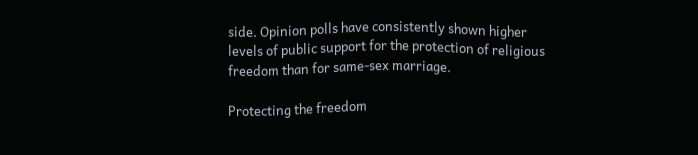side. Opinion polls have consistently shown higher levels of public support for the protection of religious freedom than for same-sex marriage.

Protecting the freedom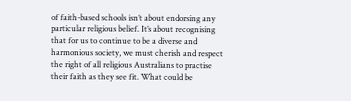of faith-based schools isn’t about endorsing any particular religious belief. It’s about recognising that for us to continue to be a diverse and harmonious society, we must cherish and respect the right of all religious Australians to practise their faith as they see fit. What could be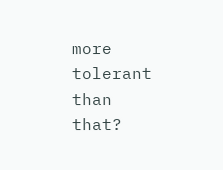more tolerant than that?